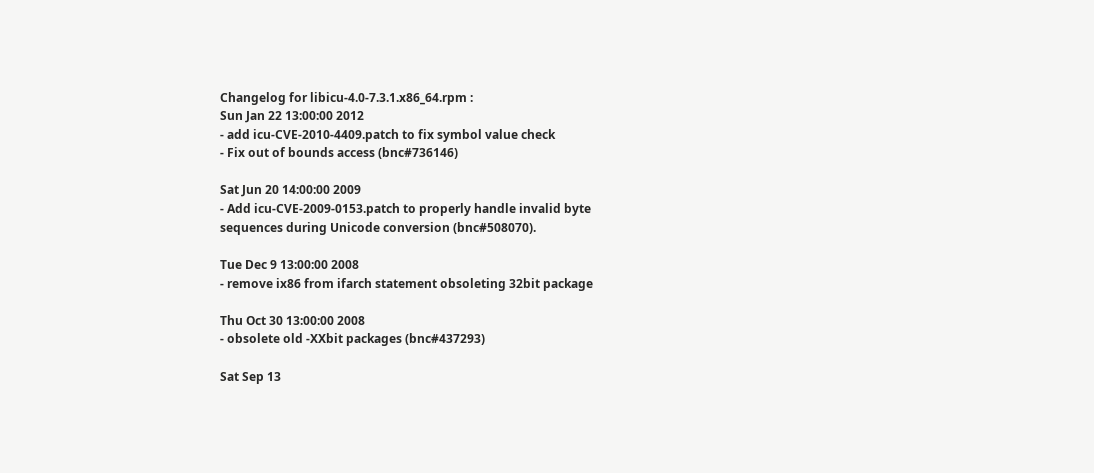Changelog for libicu-4.0-7.3.1.x86_64.rpm :
Sun Jan 22 13:00:00 2012
- add icu-CVE-2010-4409.patch to fix symbol value check
- Fix out of bounds access (bnc#736146)

Sat Jun 20 14:00:00 2009
- Add icu-CVE-2009-0153.patch to properly handle invalid byte
sequences during Unicode conversion (bnc#508070).

Tue Dec 9 13:00:00 2008
- remove ix86 from ifarch statement obsoleting 32bit package

Thu Oct 30 13:00:00 2008
- obsolete old -XXbit packages (bnc#437293)

Sat Sep 13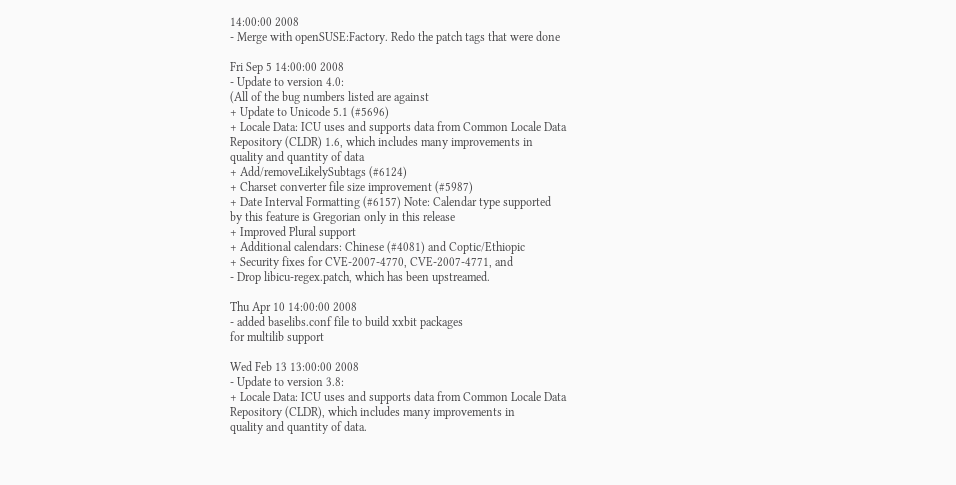14:00:00 2008
- Merge with openSUSE:Factory. Redo the patch tags that were done

Fri Sep 5 14:00:00 2008
- Update to version 4.0:
(All of the bug numbers listed are against
+ Update to Unicode 5.1 (#5696)
+ Locale Data: ICU uses and supports data from Common Locale Data
Repository (CLDR) 1.6, which includes many improvements in
quality and quantity of data
+ Add/removeLikelySubtags (#6124)
+ Charset converter file size improvement (#5987)
+ Date Interval Formatting (#6157) Note: Calendar type supported
by this feature is Gregorian only in this release
+ Improved Plural support
+ Additional calendars: Chinese (#4081) and Coptic/Ethiopic
+ Security fixes for CVE-2007-4770, CVE-2007-4771, and
- Drop libicu-regex.patch, which has been upstreamed.

Thu Apr 10 14:00:00 2008
- added baselibs.conf file to build xxbit packages
for multilib support

Wed Feb 13 13:00:00 2008
- Update to version 3.8:
+ Locale Data: ICU uses and supports data from Common Locale Data
Repository (CLDR), which includes many improvements in
quality and quantity of data.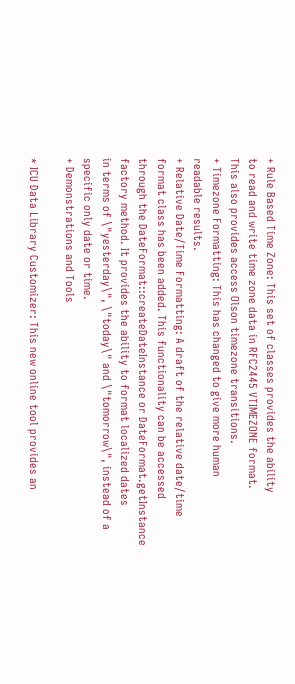+ Rule Based Time Zone: This set of classes provides the ability
to read and write time zone data in RFC2445 VTIMEZONE format.
This also provides access Olson timezone transitions.
+ Timezone Formatting: This has changed to give more human
readable results.
+ Relative Date/Time Formatting: A draft of the relative date/time
format class has been added. This functionality can be accessed
through the DateFormat::createDateInstance or DateFormat.getInstance
factory method. It provides the ability to format localized dates
in terms of \"yesterday\", \"today\" and \"tomorrow\", instead of a
specific only date or time.
+ Demonstrations and Tools

* ICU Data Library Customizer: This new online tool provides an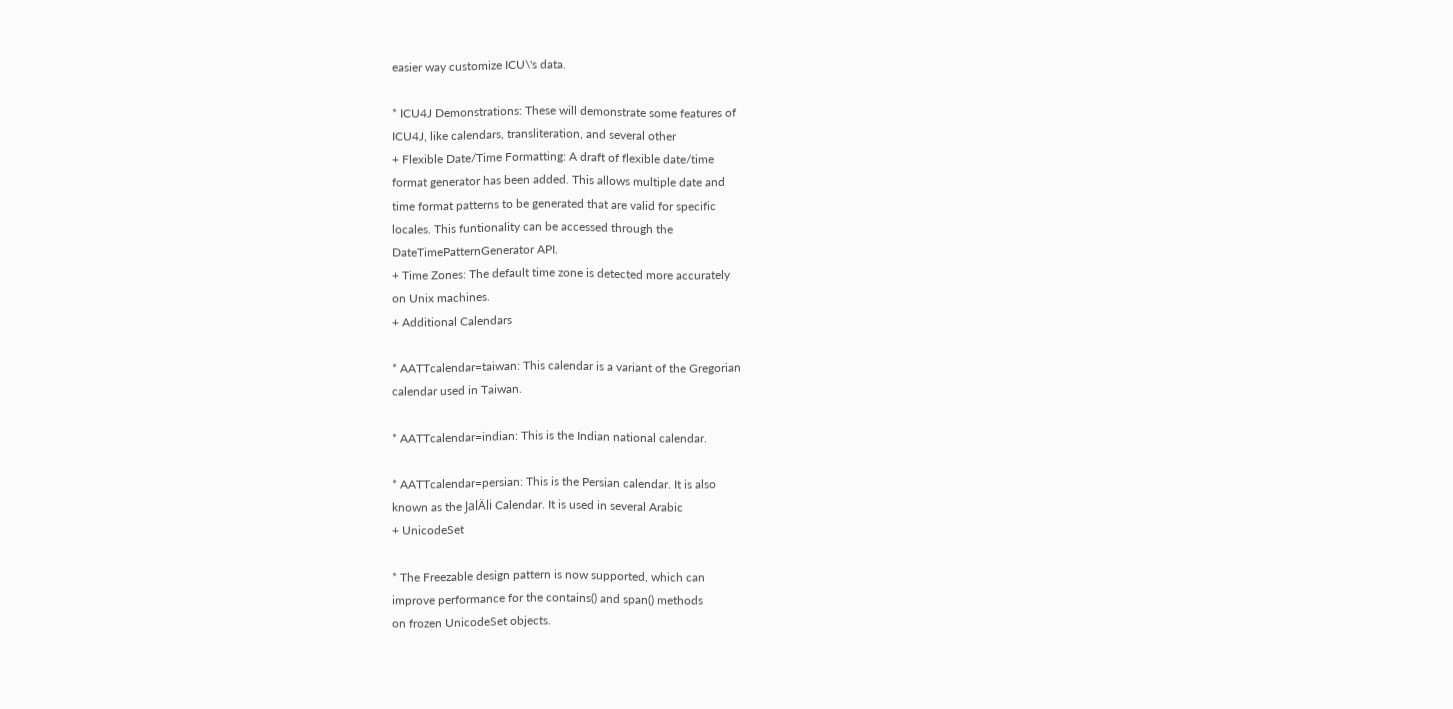easier way customize ICU\'s data.

* ICU4J Demonstrations: These will demonstrate some features of
ICU4J, like calendars, transliteration, and several other
+ Flexible Date/Time Formatting: A draft of flexible date/time
format generator has been added. This allows multiple date and
time format patterns to be generated that are valid for specific
locales. This funtionality can be accessed through the
DateTimePatternGenerator API.
+ Time Zones: The default time zone is detected more accurately
on Unix machines.
+ Additional Calendars

* AATTcalendar=taiwan: This calendar is a variant of the Gregorian
calendar used in Taiwan.

* AATTcalendar=indian: This is the Indian national calendar.

* AATTcalendar=persian: This is the Persian calendar. It is also
known as the JalÄli Calendar. It is used in several Arabic
+ UnicodeSet

* The Freezable design pattern is now supported, which can
improve performance for the contains() and span() methods
on frozen UnicodeSet objects.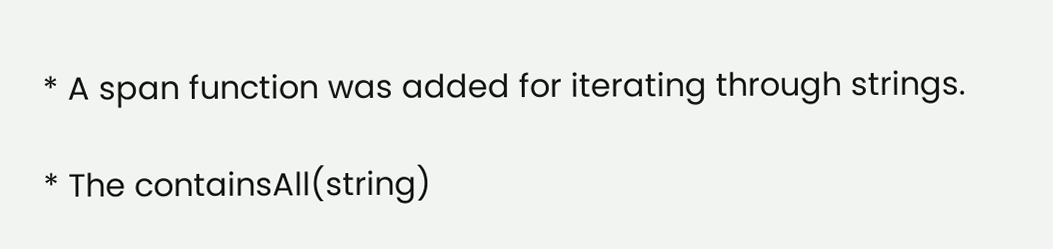* A span function was added for iterating through strings.

* The containsAll(string)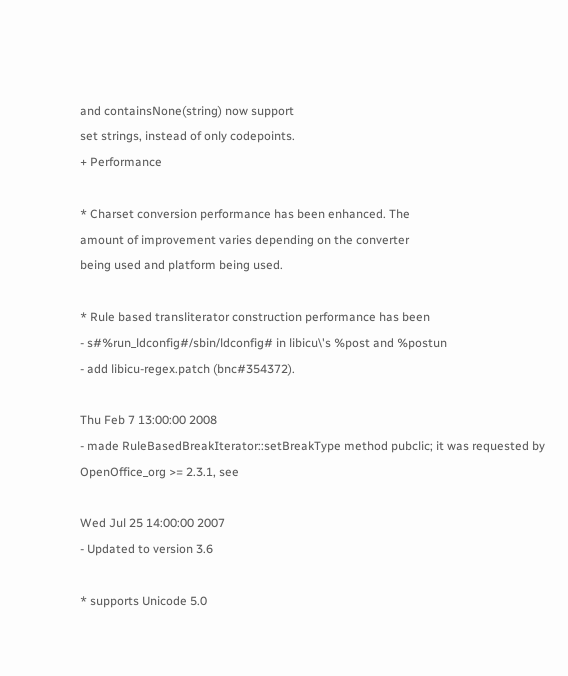and containsNone(string) now support
set strings, instead of only codepoints.
+ Performance

* Charset conversion performance has been enhanced. The
amount of improvement varies depending on the converter
being used and platform being used.

* Rule based transliterator construction performance has been
- s#%run_ldconfig#/sbin/ldconfig# in libicu\'s %post and %postun
- add libicu-regex.patch (bnc#354372).

Thu Feb 7 13:00:00 2008
- made RuleBasedBreakIterator::setBreakType method pubclic; it was requested by
OpenOffice_org >= 2.3.1, see

Wed Jul 25 14:00:00 2007
- Updated to version 3.6

* supports Unicode 5.0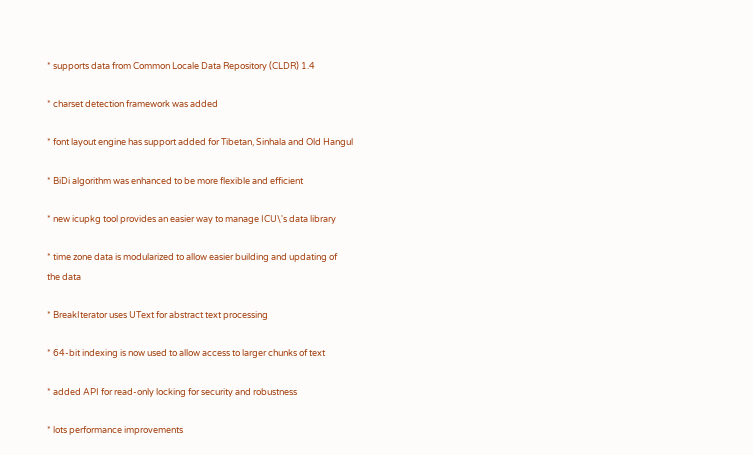* supports data from Common Locale Data Repository (CLDR) 1.4

* charset detection framework was added

* font layout engine has support added for Tibetan, Sinhala and Old Hangul

* BiDi algorithm was enhanced to be more flexible and efficient

* new icupkg tool provides an easier way to manage ICU\'s data library

* time zone data is modularized to allow easier building and updating of
the data

* BreakIterator uses UText for abstract text processing

* 64-bit indexing is now used to allow access to larger chunks of text

* added API for read-only locking for security and robustness

* lots performance improvements